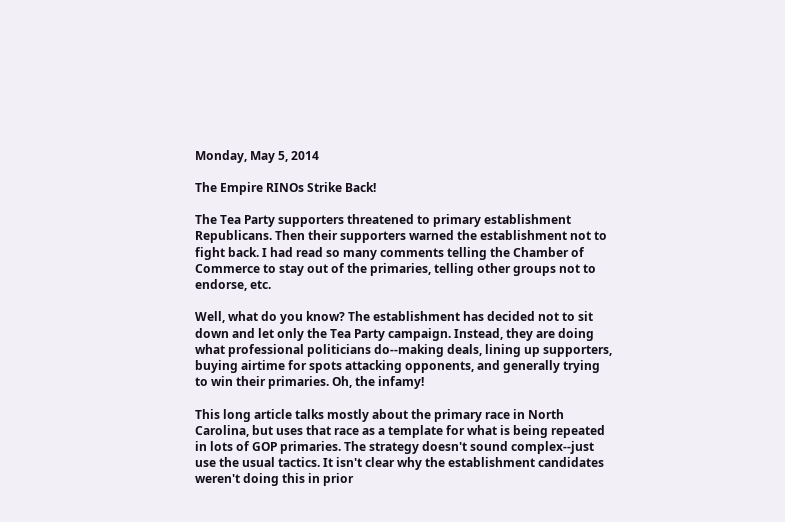Monday, May 5, 2014

The Empire RINOs Strike Back!

The Tea Party supporters threatened to primary establishment Republicans. Then their supporters warned the establishment not to fight back. I had read so many comments telling the Chamber of Commerce to stay out of the primaries, telling other groups not to endorse, etc.

Well, what do you know? The establishment has decided not to sit down and let only the Tea Party campaign. Instead, they are doing what professional politicians do--making deals, lining up supporters, buying airtime for spots attacking opponents, and generally trying to win their primaries. Oh, the infamy!

This long article talks mostly about the primary race in North Carolina, but uses that race as a template for what is being repeated in lots of GOP primaries. The strategy doesn't sound complex--just use the usual tactics. It isn't clear why the establishment candidates weren't doing this in prior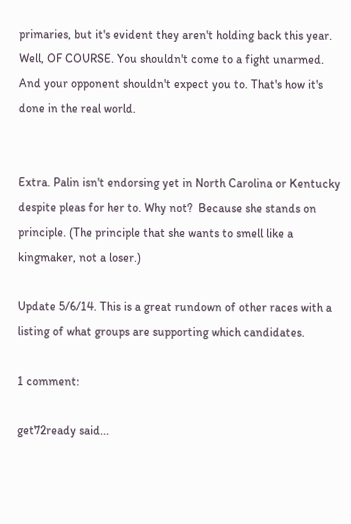primaries, but it's evident they aren't holding back this year. Well, OF COURSE. You shouldn't come to a fight unarmed. And your opponent shouldn't expect you to. That's how it's done in the real world.


Extra. Palin isn't endorsing yet in North Carolina or Kentucky despite pleas for her to. Why not?  Because she stands on principle. (The principle that she wants to smell like a kingmaker, not a loser.)

Update 5/6/14. This is a great rundown of other races with a listing of what groups are supporting which candidates.

1 comment:

get72ready said...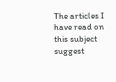The articles I have read on this subject suggest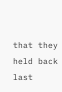that they held back last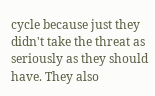cycle because just they didn't take the threat as seriously as they should have. They also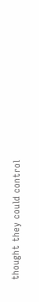thought they could control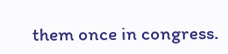them once in congress.